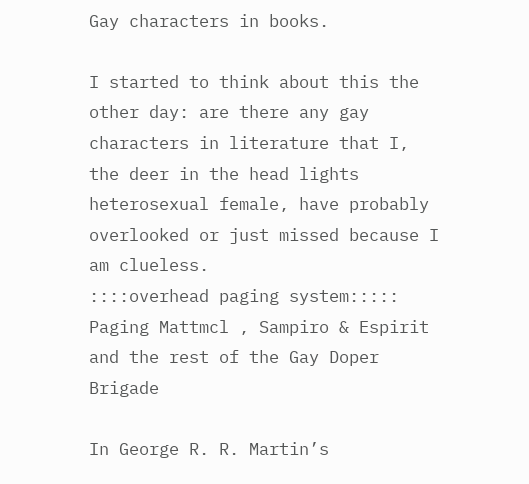Gay characters in books.

I started to think about this the other day: are there any gay characters in literature that I, the deer in the head lights heterosexual female, have probably overlooked or just missed because I am clueless.
::::overhead paging system:::::
Paging Mattmcl , Sampiro & Espirit and the rest of the Gay Doper Brigade

In George R. R. Martin’s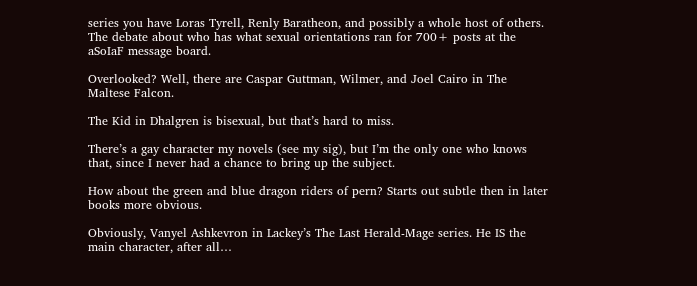series you have Loras Tyrell, Renly Baratheon, and possibly a whole host of others. The debate about who has what sexual orientations ran for 700+ posts at the aSoIaF message board.

Overlooked? Well, there are Caspar Guttman, Wilmer, and Joel Cairo in The Maltese Falcon.

The Kid in Dhalgren is bisexual, but that’s hard to miss.

There’s a gay character my novels (see my sig), but I’m the only one who knows that, since I never had a chance to bring up the subject.

How about the green and blue dragon riders of pern? Starts out subtle then in later books more obvious.

Obviously, Vanyel Ashkevron in Lackey’s The Last Herald-Mage series. He IS the main character, after all…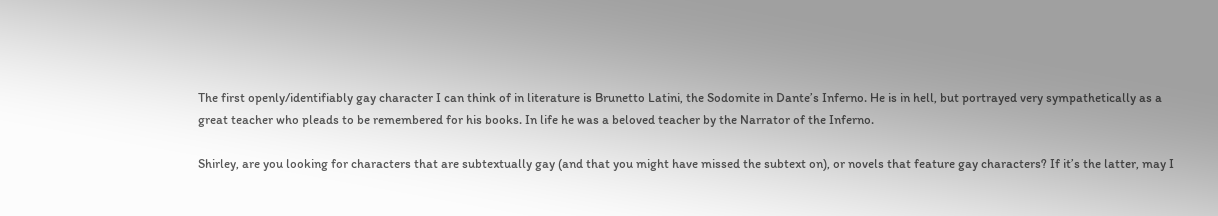The first openly/identifiably gay character I can think of in literature is Brunetto Latini, the Sodomite in Dante’s Inferno. He is in hell, but portrayed very sympathetically as a great teacher who pleads to be remembered for his books. In life he was a beloved teacher by the Narrator of the Inferno.

Shirley, are you looking for characters that are subtextually gay (and that you might have missed the subtext on), or novels that feature gay characters? If it’s the latter, may I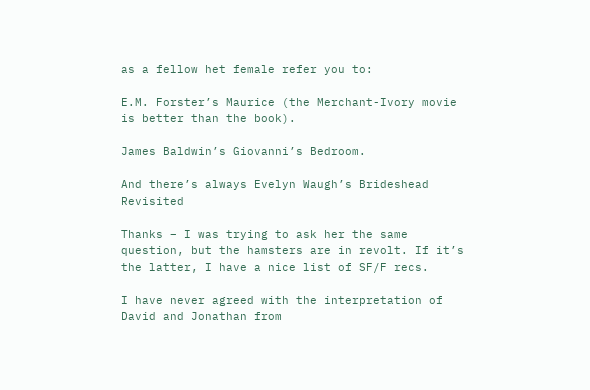as a fellow het female refer you to:

E.M. Forster’s Maurice (the Merchant-Ivory movie is better than the book).

James Baldwin’s Giovanni’s Bedroom.

And there’s always Evelyn Waugh’s Brideshead Revisited

Thanks – I was trying to ask her the same question, but the hamsters are in revolt. If it’s the latter, I have a nice list of SF/F recs.

I have never agreed with the interpretation of David and Jonathan from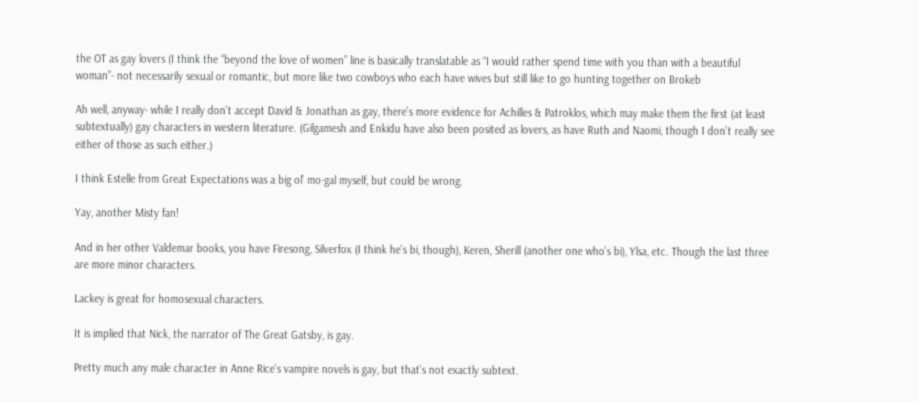the OT as gay lovers (I think the “beyond the love of women” line is basically translatable as “I would rather spend time with you than with a beautiful woman”- not necessarily sexual or romantic, but more like two cowboys who each have wives but still like to go hunting together on Brokeb

Ah well, anyway- while I really don’t accept David & Jonathan as gay, there’s more evidence for Achilles & Patroklos, which may make them the first (at least subtextually) gay characters in western literature. (Gilgamesh and Enkidu have also been posited as lovers, as have Ruth and Naomi, though I don’t really see either of those as such either.)

I think Estelle from Great Expectations was a big ol’ mo-gal myself, but could be wrong.

Yay, another Misty fan!

And in her other Valdemar books, you have Firesong, Silverfox (I think he’s bi, though), Keren, Sherill (another one who’s bi), Ylsa, etc. Though the last three are more minor characters.

Lackey is great for homosexual characters.

It is implied that Nick, the narrator of The Great Gatsby, is gay.

Pretty much any male character in Anne Rice’s vampire novels is gay, but that’s not exactly subtext.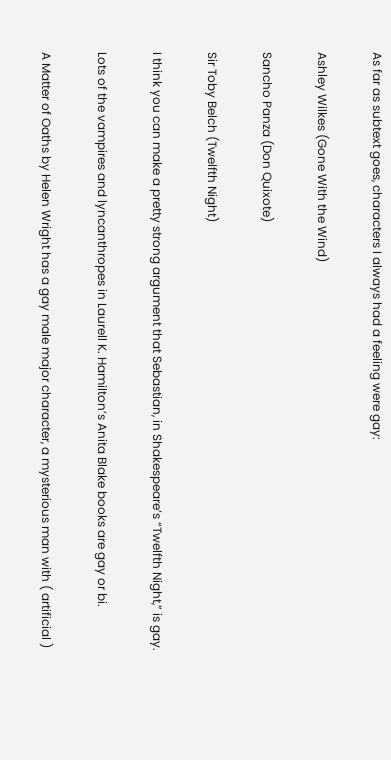As far as subtext goes, characters I always had a feeling were gay:

Ashley Wilkes (Gone With the Wind)

Sancho Panza (Don Quixote)

Sir Toby Belch (Twelfth Night)

I think you can make a pretty strong argument that Sebastian, in Shakespeare’s “Twelfth Night,” is gay.

Lots of the vampires and lyncanthropes in Laurell K. Hamilton’s Anita Blake books are gay or bi.

A Matter of Oaths by Helen Wright has a gay male major character, a mysterious man with ( artificial )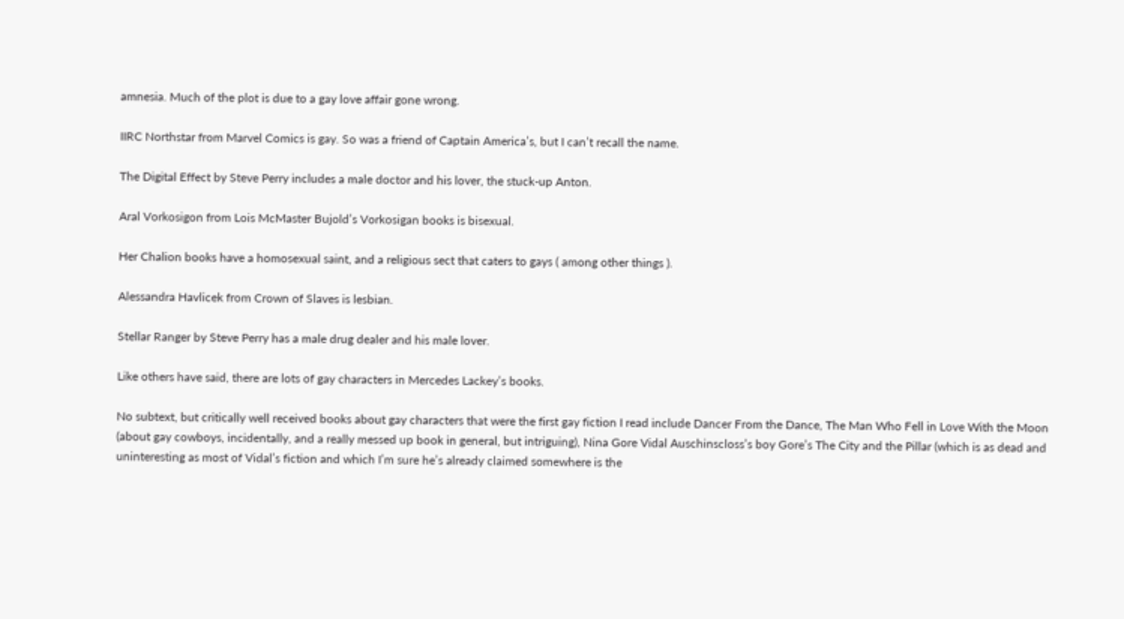amnesia. Much of the plot is due to a gay love affair gone wrong.

IIRC Northstar from Marvel Comics is gay. So was a friend of Captain America’s, but I can’t recall the name.

The Digital Effect by Steve Perry includes a male doctor and his lover, the stuck-up Anton.

Aral Vorkosigon from Lois McMaster Bujold’s Vorkosigan books is bisexual.

Her Chalion books have a homosexual saint, and a religious sect that caters to gays ( among other things ).

Alessandra Havlicek from Crown of Slaves is lesbian.

Stellar Ranger by Steve Perry has a male drug dealer and his male lover.

Like others have said, there are lots of gay characters in Mercedes Lackey’s books.

No subtext, but critically well received books about gay characters that were the first gay fiction I read include Dancer From the Dance, The Man Who Fell in Love With the Moon (about gay cowboys, incidentally, and a really messed up book in general, but intriguing), Nina Gore Vidal Auschinscloss’s boy Gore’s The City and the Pillar (which is as dead and uninteresting as most of Vidal’s fiction and which I’m sure he’s already claimed somewhere is the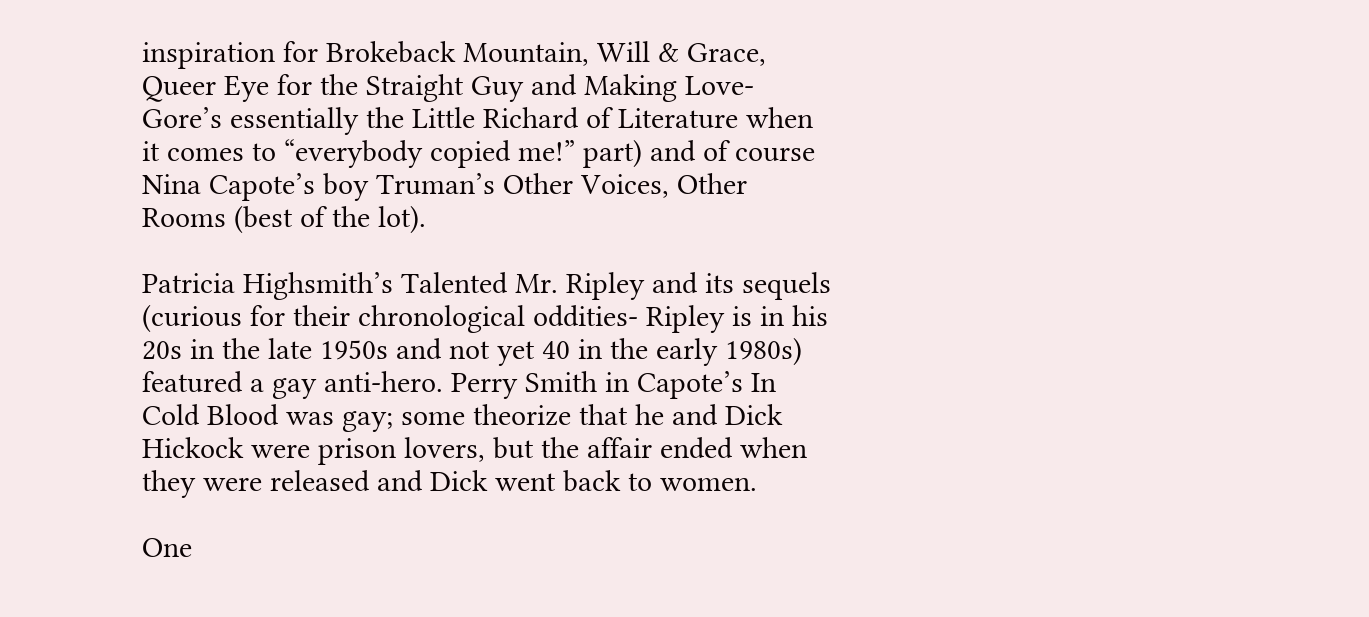inspiration for Brokeback Mountain, Will & Grace, Queer Eye for the Straight Guy and Making Love- Gore’s essentially the Little Richard of Literature when it comes to “everybody copied me!” part) and of course Nina Capote’s boy Truman’s Other Voices, Other Rooms (best of the lot).

Patricia Highsmith’s Talented Mr. Ripley and its sequels (curious for their chronological oddities- Ripley is in his 20s in the late 1950s and not yet 40 in the early 1980s) featured a gay anti-hero. Perry Smith in Capote’s In Cold Blood was gay; some theorize that he and Dick Hickock were prison lovers, but the affair ended when they were released and Dick went back to women.

One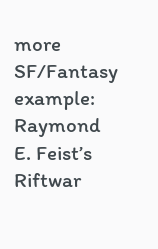more SF/Fantasy example: Raymond E. Feist’s Riftwar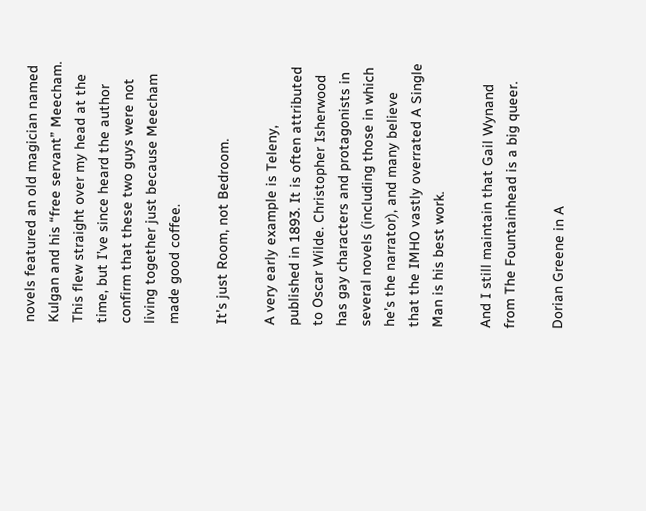novels featured an old magician named Kulgan and his “free servant” Meecham. This flew straight over my head at the time, but I’ve since heard the author confirm that these two guys were not living together just because Meecham made good coffee.

It’s just Room, not Bedroom.

A very early example is Teleny, published in 1893. It is often attributed to Oscar Wilde. Christopher Isherwood has gay characters and protagonists in several novels (including those in which he’s the narrator), and many believe that the IMHO vastly overrated A Single Man is his best work.

And I still maintain that Gail Wynand from The Fountainhead is a big queer.

Dorian Greene in A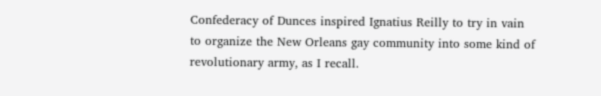Confederacy of Dunces inspired Ignatius Reilly to try in vain to organize the New Orleans gay community into some kind of revolutionary army, as I recall.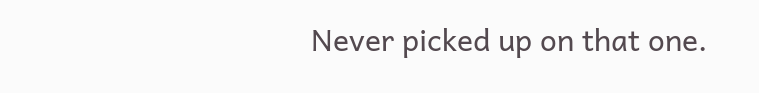Never picked up on that one.